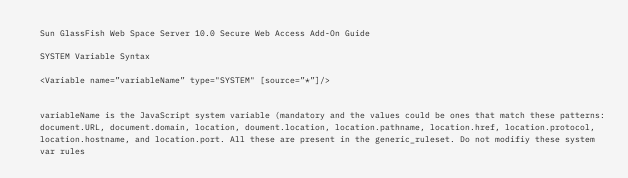Sun GlassFish Web Space Server 10.0 Secure Web Access Add-On Guide

SYSTEM Variable Syntax

<Variable name=”variableName” type="SYSTEM" [source=”*”]/>


variableName is the JavaScript system variable (mandatory and the values could be ones that match these patterns: document.URL, document.domain, location, doument.location, location.pathname, location.href, location.protocol, location.hostname, and location.port. All these are present in the generic_ruleset. Do not modifiy these system var rules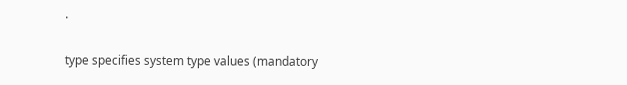.

type specifies system type values (mandatory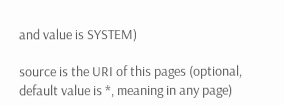and value is SYSTEM)

source is the URI of this pages (optional, default value is *, meaning in any page)